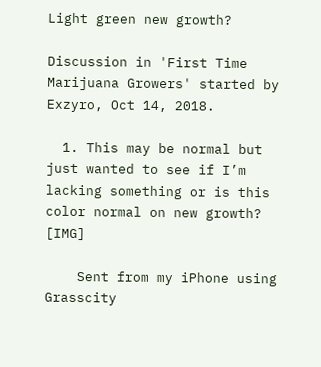Light green new growth?

Discussion in 'First Time Marijuana Growers' started by Exzyro, Oct 14, 2018.

  1. This may be normal but just wanted to see if I’m lacking something or is this color normal on new growth? [IMG]

    Sent from my iPhone using Grasscity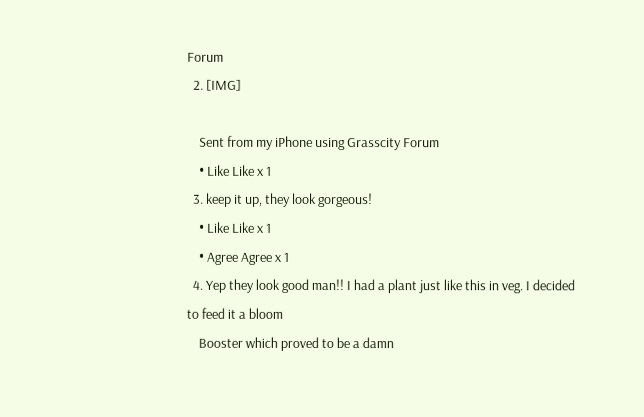Forum
  2. [IMG]

    Sent from my iPhone using Grasscity Forum
    • Like Like x 1
  3. keep it up, they look gorgeous!
    • Like Like x 1
    • Agree Agree x 1
  4. Yep they look good man!! I had a plant just like this in veg. I decided to feed it a bloom
    Booster which proved to be a damn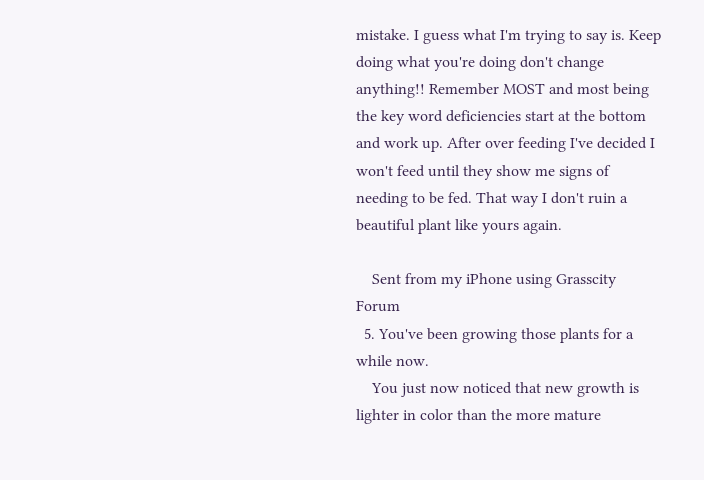mistake. I guess what I'm trying to say is. Keep doing what you're doing don't change anything!! Remember MOST and most being the key word deficiencies start at the bottom and work up. After over feeding I've decided I won't feed until they show me signs of needing to be fed. That way I don't ruin a beautiful plant like yours again.

    Sent from my iPhone using Grasscity Forum
  5. You've been growing those plants for a while now.
    You just now noticed that new growth is lighter in color than the more mature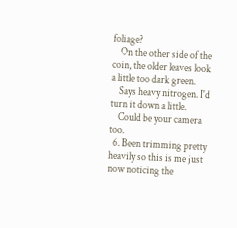foliage?
    On the other side of the coin, the older leaves look a little too dark green.
    Says heavy nitrogen. I'd turn it down a little.
    Could be your camera too.
  6. Been trimming pretty heavily so this is me just now noticing the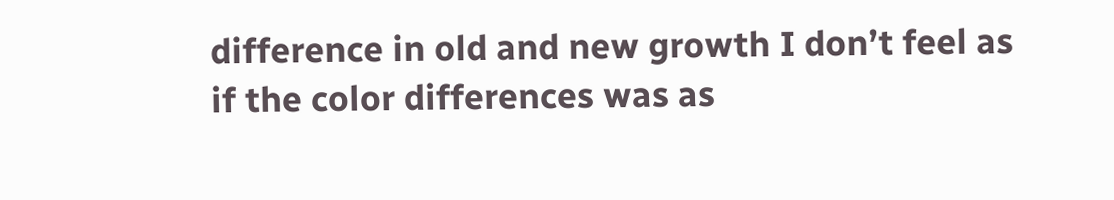difference in old and new growth I don’t feel as if the color differences was as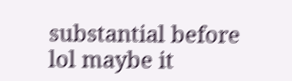substantial before lol maybe it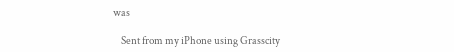was

    Sent from my iPhone using Grasscity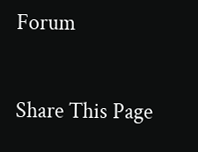Forum

Share This Page